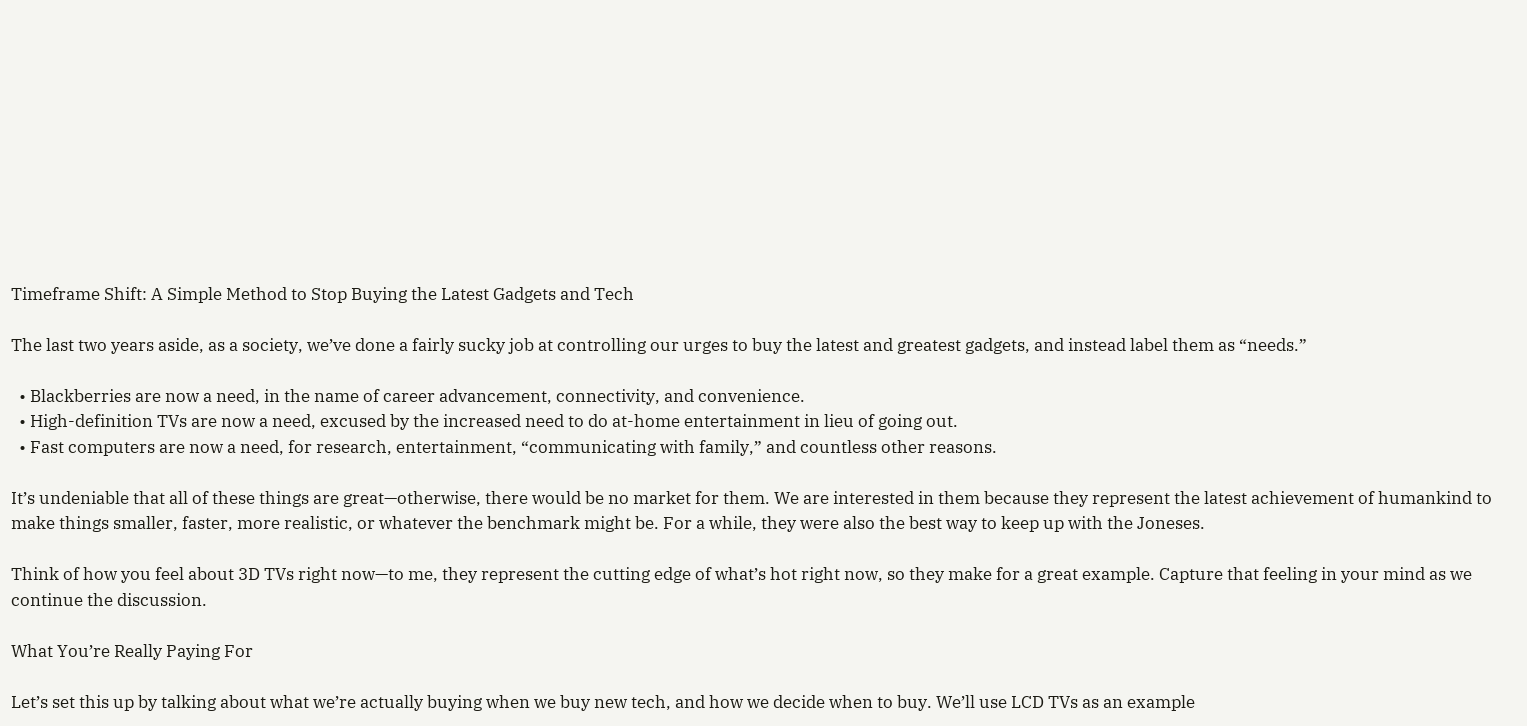Timeframe Shift: A Simple Method to Stop Buying the Latest Gadgets and Tech

The last two years aside, as a society, we’ve done a fairly sucky job at controlling our urges to buy the latest and greatest gadgets, and instead label them as “needs.”

  • Blackberries are now a need, in the name of career advancement, connectivity, and convenience.
  • High-definition TVs are now a need, excused by the increased need to do at-home entertainment in lieu of going out.
  • Fast computers are now a need, for research, entertainment, “communicating with family,” and countless other reasons.

It’s undeniable that all of these things are great—otherwise, there would be no market for them. We are interested in them because they represent the latest achievement of humankind to make things smaller, faster, more realistic, or whatever the benchmark might be. For a while, they were also the best way to keep up with the Joneses.

Think of how you feel about 3D TVs right now—to me, they represent the cutting edge of what’s hot right now, so they make for a great example. Capture that feeling in your mind as we continue the discussion.

What You’re Really Paying For

Let’s set this up by talking about what we’re actually buying when we buy new tech, and how we decide when to buy. We’ll use LCD TVs as an example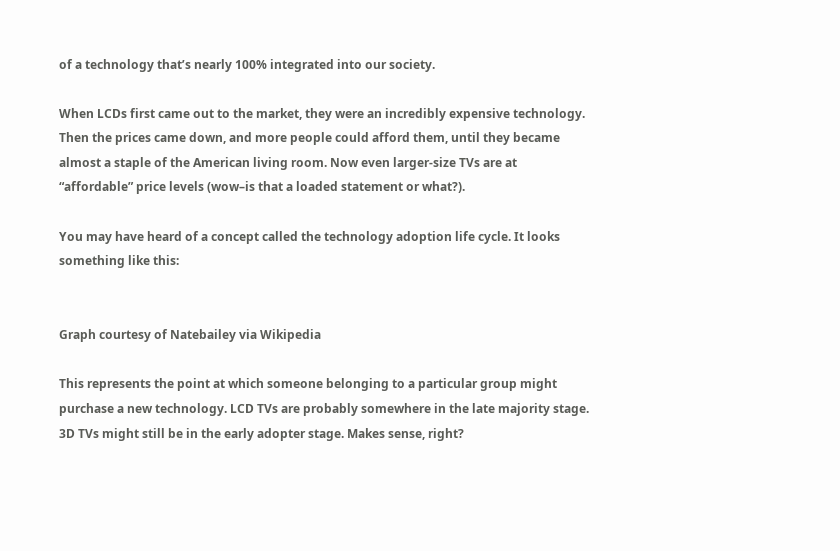of a technology that’s nearly 100% integrated into our society.

When LCDs first came out to the market, they were an incredibly expensive technology. Then the prices came down, and more people could afford them, until they became almost a staple of the American living room. Now even larger-size TVs are at “affordable” price levels (wow–is that a loaded statement or what?).

You may have heard of a concept called the technology adoption life cycle. It looks something like this:


Graph courtesy of Natebailey via Wikipedia

This represents the point at which someone belonging to a particular group might purchase a new technology. LCD TVs are probably somewhere in the late majority stage. 3D TVs might still be in the early adopter stage. Makes sense, right?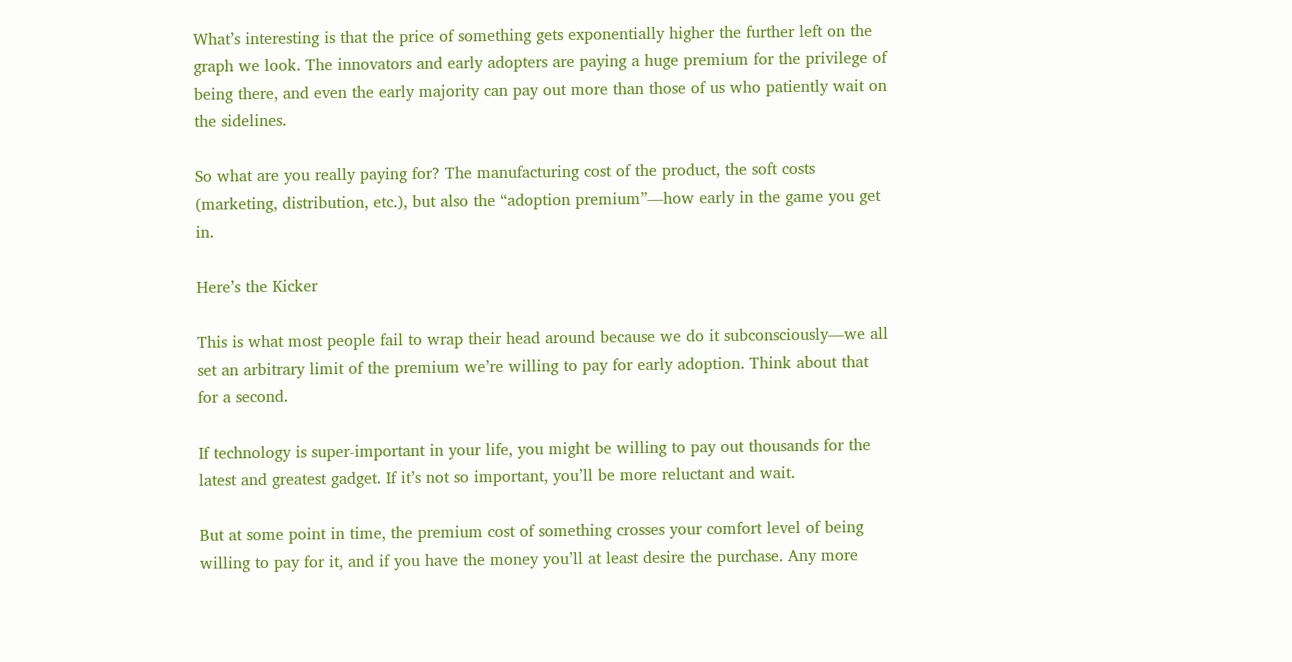What’s interesting is that the price of something gets exponentially higher the further left on the graph we look. The innovators and early adopters are paying a huge premium for the privilege of being there, and even the early majority can pay out more than those of us who patiently wait on the sidelines.

So what are you really paying for? The manufacturing cost of the product, the soft costs (marketing, distribution, etc.), but also the “adoption premium”—how early in the game you get in.

Here’s the Kicker

This is what most people fail to wrap their head around because we do it subconsciously—we all set an arbitrary limit of the premium we’re willing to pay for early adoption. Think about that for a second.

If technology is super-important in your life, you might be willing to pay out thousands for the latest and greatest gadget. If it’s not so important, you’ll be more reluctant and wait.

But at some point in time, the premium cost of something crosses your comfort level of being willing to pay for it, and if you have the money you’ll at least desire the purchase. Any more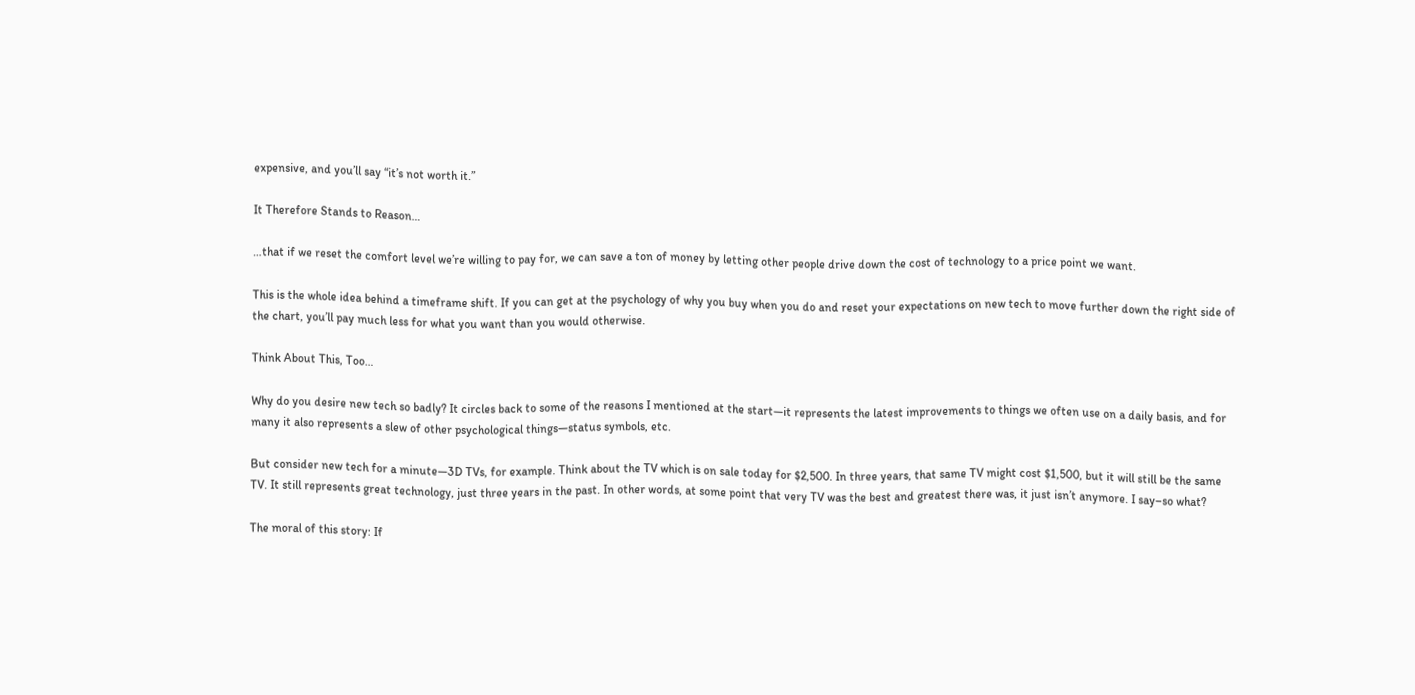expensive, and you’ll say “it’s not worth it.”

It Therefore Stands to Reason…

…that if we reset the comfort level we’re willing to pay for, we can save a ton of money by letting other people drive down the cost of technology to a price point we want.

This is the whole idea behind a timeframe shift. If you can get at the psychology of why you buy when you do and reset your expectations on new tech to move further down the right side of the chart, you’ll pay much less for what you want than you would otherwise.

Think About This, Too…

Why do you desire new tech so badly? It circles back to some of the reasons I mentioned at the start—it represents the latest improvements to things we often use on a daily basis, and for many it also represents a slew of other psychological things—status symbols, etc.

But consider new tech for a minute—3D TVs, for example. Think about the TV which is on sale today for $2,500. In three years, that same TV might cost $1,500, but it will still be the same TV. It still represents great technology, just three years in the past. In other words, at some point that very TV was the best and greatest there was, it just isn’t anymore. I say–so what?

The moral of this story: If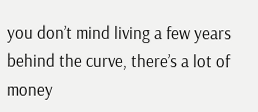you don’t mind living a few years behind the curve, there’s a lot of money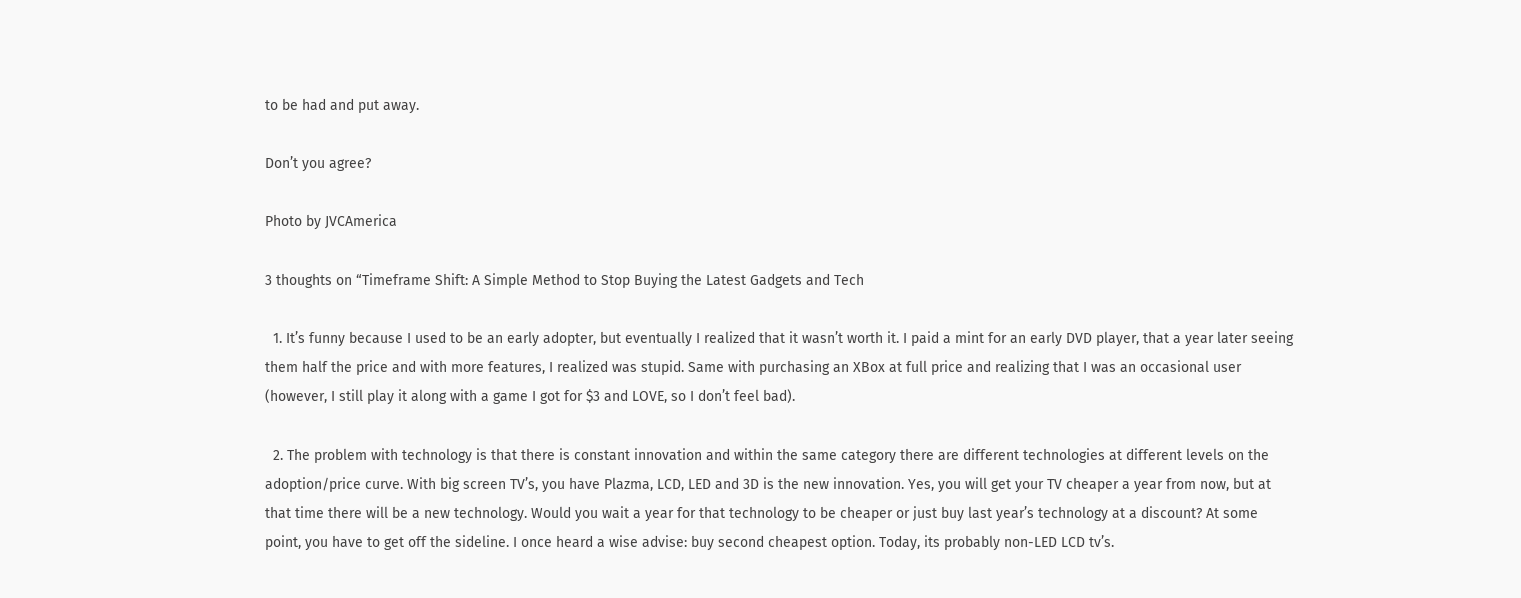to be had and put away.

Don’t you agree?

Photo by JVCAmerica

3 thoughts on “Timeframe Shift: A Simple Method to Stop Buying the Latest Gadgets and Tech

  1. It’s funny because I used to be an early adopter, but eventually I realized that it wasn’t worth it. I paid a mint for an early DVD player, that a year later seeing them half the price and with more features, I realized was stupid. Same with purchasing an XBox at full price and realizing that I was an occasional user (however, I still play it along with a game I got for $3 and LOVE, so I don’t feel bad).

  2. The problem with technology is that there is constant innovation and within the same category there are different technologies at different levels on the adoption/price curve. With big screen TV’s, you have Plazma, LCD, LED and 3D is the new innovation. Yes, you will get your TV cheaper a year from now, but at that time there will be a new technology. Would you wait a year for that technology to be cheaper or just buy last year’s technology at a discount? At some point, you have to get off the sideline. I once heard a wise advise: buy second cheapest option. Today, its probably non-LED LCD tv’s.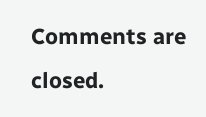Comments are closed.